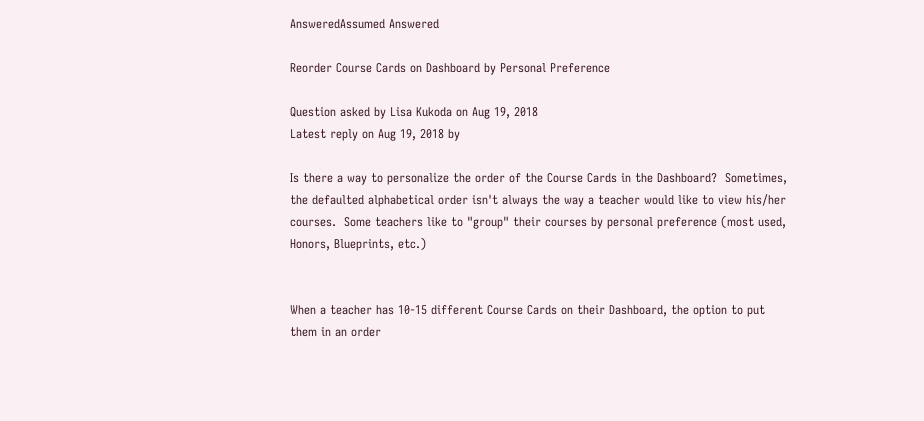AnsweredAssumed Answered

Reorder Course Cards on Dashboard by Personal Preference

Question asked by Lisa Kukoda on Aug 19, 2018
Latest reply on Aug 19, 2018 by

Is there a way to personalize the order of the Course Cards in the Dashboard?  Sometimes, the defaulted alphabetical order isn't always the way a teacher would like to view his/her courses.  Some teachers like to "group" their courses by personal preference (most used, Honors, Blueprints, etc.)


When a teacher has 10-15 different Course Cards on their Dashboard, the option to put them in an order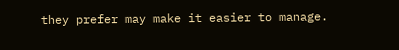they prefer may make it easier to manage.